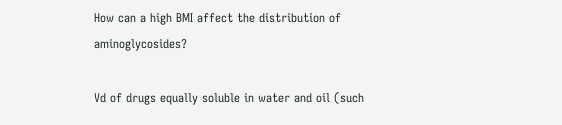How can a high BMI affect the distribution of aminoglycosides?

Vd of drugs equally soluble in water and oil (such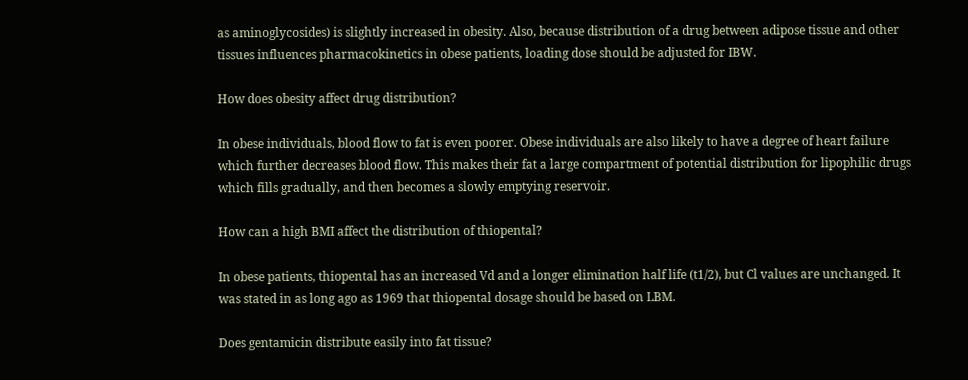as aminoglycosides) is slightly increased in obesity. Also, because distribution of a drug between adipose tissue and other tissues influences pharmacokinetics in obese patients, loading dose should be adjusted for IBW.

How does obesity affect drug distribution?

In obese individuals, blood flow to fat is even poorer. Obese individuals are also likely to have a degree of heart failure which further decreases blood flow. This makes their fat a large compartment of potential distribution for lipophilic drugs which fills gradually, and then becomes a slowly emptying reservoir.

How can a high BMI affect the distribution of thiopental?

In obese patients, thiopental has an increased Vd and a longer elimination half life (t1/2), but Cl values are unchanged. It was stated in as long ago as 1969 that thiopental dosage should be based on LBM.

Does gentamicin distribute easily into fat tissue?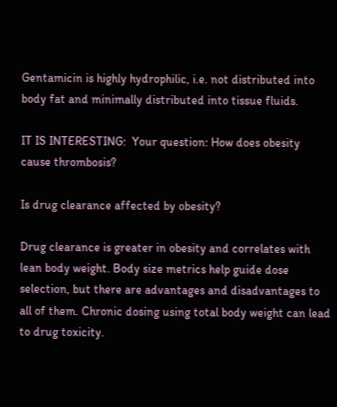Gentamicin is highly hydrophilic, i.e. not distributed into body fat and minimally distributed into tissue fluids.

IT IS INTERESTING:  Your question: How does obesity cause thrombosis?

Is drug clearance affected by obesity?

Drug clearance is greater in obesity and correlates with lean body weight. Body size metrics help guide dose selection, but there are advantages and disadvantages to all of them. Chronic dosing using total body weight can lead to drug toxicity.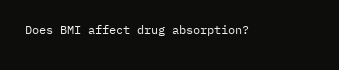Does BMI affect drug absorption?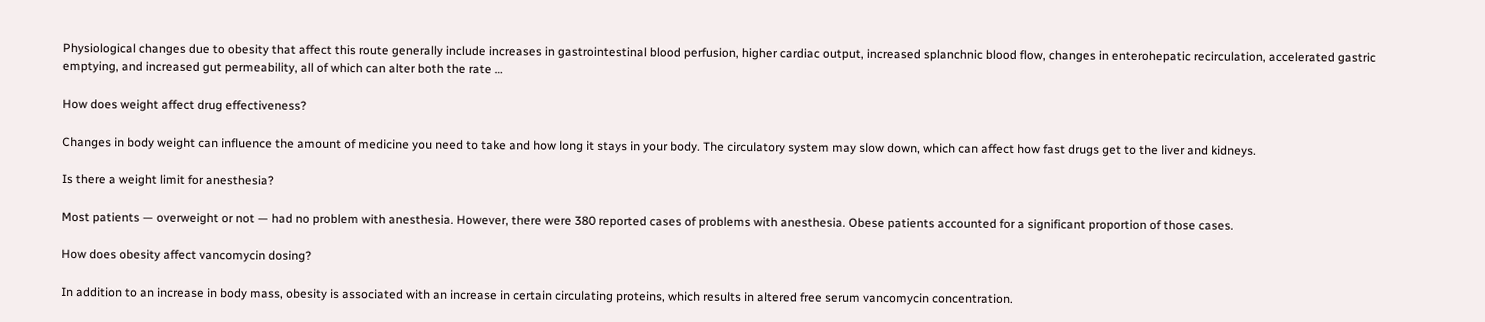Physiological changes due to obesity that affect this route generally include increases in gastrointestinal blood perfusion, higher cardiac output, increased splanchnic blood flow, changes in enterohepatic recirculation, accelerated gastric emptying, and increased gut permeability, all of which can alter both the rate …

How does weight affect drug effectiveness?

Changes in body weight can influence the amount of medicine you need to take and how long it stays in your body. The circulatory system may slow down, which can affect how fast drugs get to the liver and kidneys.

Is there a weight limit for anesthesia?

Most patients — overweight or not — had no problem with anesthesia. However, there were 380 reported cases of problems with anesthesia. Obese patients accounted for a significant proportion of those cases.

How does obesity affect vancomycin dosing?

In addition to an increase in body mass, obesity is associated with an increase in certain circulating proteins, which results in altered free serum vancomycin concentration.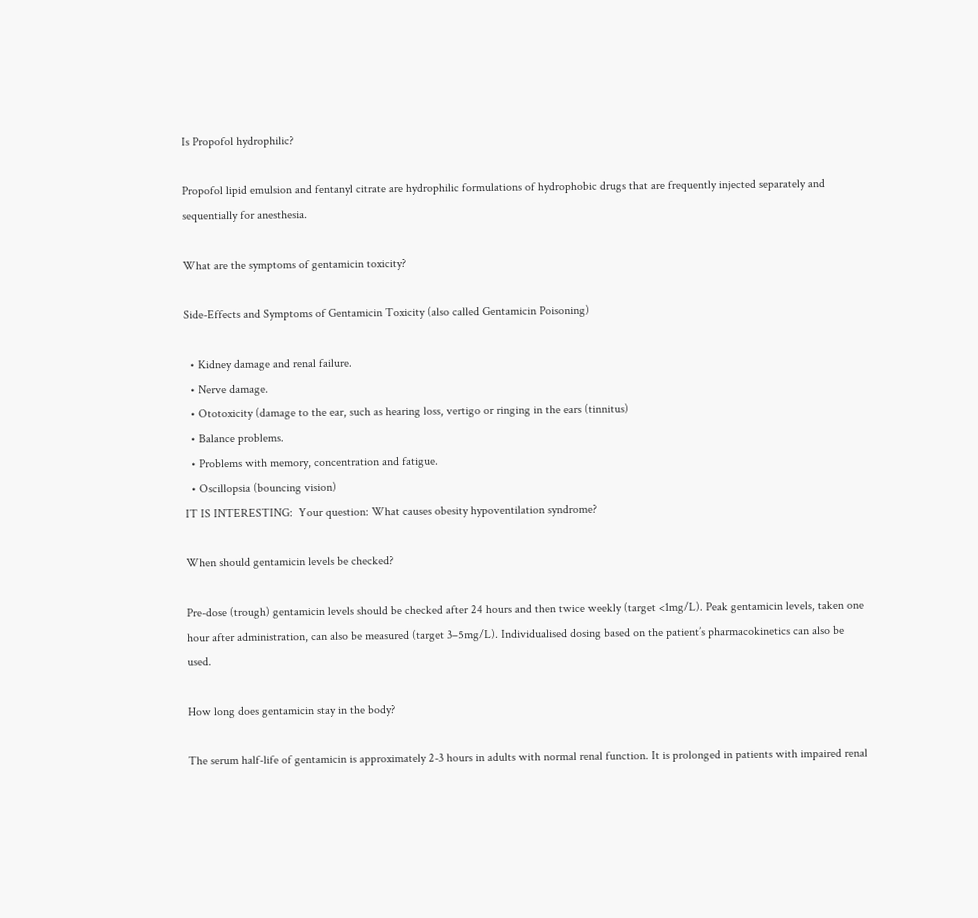Is Propofol hydrophilic?

Propofol lipid emulsion and fentanyl citrate are hydrophilic formulations of hydrophobic drugs that are frequently injected separately and sequentially for anesthesia.

What are the symptoms of gentamicin toxicity?

Side-Effects and Symptoms of Gentamicin Toxicity (also called Gentamicin Poisoning)

  • Kidney damage and renal failure.
  • Nerve damage.
  • Ototoxicity (damage to the ear, such as hearing loss, vertigo or ringing in the ears (tinnitus)
  • Balance problems.
  • Problems with memory, concentration and fatigue.
  • Oscillopsia (bouncing vision)
IT IS INTERESTING:  Your question: What causes obesity hypoventilation syndrome?

When should gentamicin levels be checked?

Pre-dose (trough) gentamicin levels should be checked after 24 hours and then twice weekly (target <1mg/L). Peak gentamicin levels, taken one hour after administration, can also be measured (target 3–5mg/L). Individualised dosing based on the patient’s pharmacokinetics can also be used.

How long does gentamicin stay in the body?

The serum half-life of gentamicin is approximately 2-3 hours in adults with normal renal function. It is prolonged in patients with impaired renal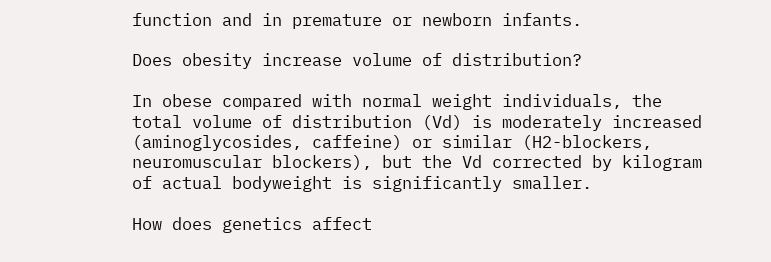function and in premature or newborn infants.

Does obesity increase volume of distribution?

In obese compared with normal weight individuals, the total volume of distribution (Vd) is moderately increased (aminoglycosides, caffeine) or similar (H2-blockers, neuromuscular blockers), but the Vd corrected by kilogram of actual bodyweight is significantly smaller.

How does genetics affect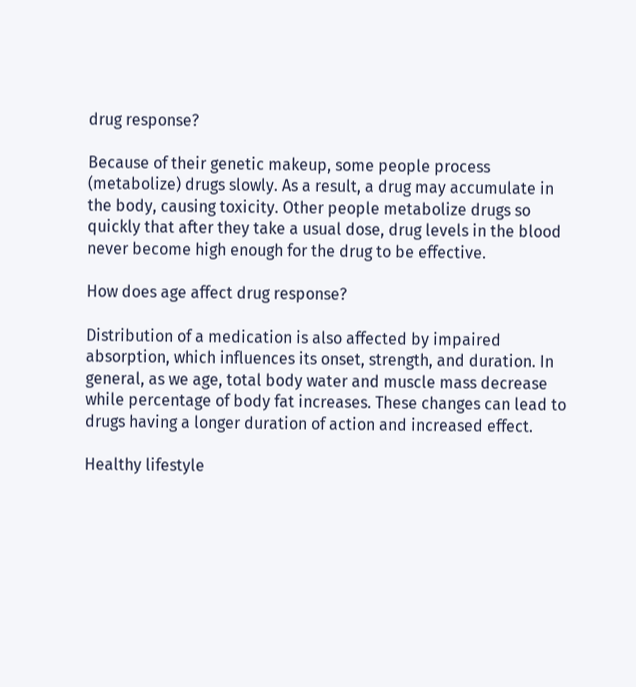drug response?

Because of their genetic makeup, some people process (metabolize) drugs slowly. As a result, a drug may accumulate in the body, causing toxicity. Other people metabolize drugs so quickly that after they take a usual dose, drug levels in the blood never become high enough for the drug to be effective.

How does age affect drug response?

Distribution of a medication is also affected by impaired absorption, which influences its onset, strength, and duration. In general, as we age, total body water and muscle mass decrease while percentage of body fat increases. These changes can lead to drugs having a longer duration of action and increased effect.

Healthy lifestyle